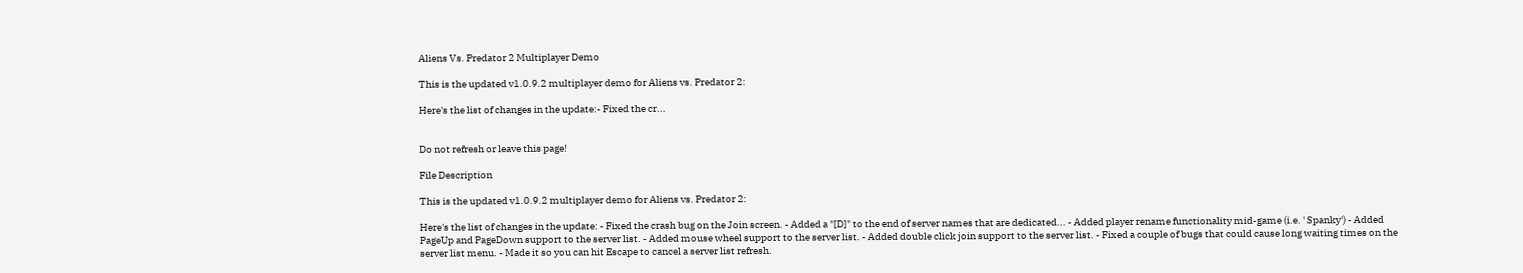Aliens Vs. Predator 2 Multiplayer Demo

This is the updated v1.0.9.2 multiplayer demo for Aliens vs. Predator 2:

Here's the list of changes in the update:- Fixed the cr...


Do not refresh or leave this page!

File Description

This is the updated v1.0.9.2 multiplayer demo for Aliens vs. Predator 2:

Here's the list of changes in the update: - Fixed the crash bug on the Join screen. - Added a "[D]" to the end of server names that are dedicated... - Added player rename functionality mid-game (i.e. ' Spanky') - Added PageUp and PageDown support to the server list. - Added mouse wheel support to the server list. - Added double click join support to the server list. - Fixed a couple of bugs that could cause long waiting times on the server list menu. - Made it so you can hit Escape to cancel a server list refresh.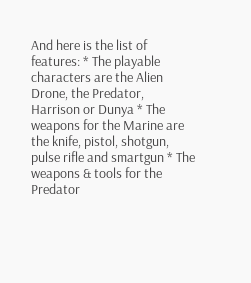And here is the list of features: * The playable characters are the Alien Drone, the Predator, Harrison or Dunya * The weapons for the Marine are the knife, pistol, shotgun, pulse rifle and smartgun * The weapons & tools for the Predator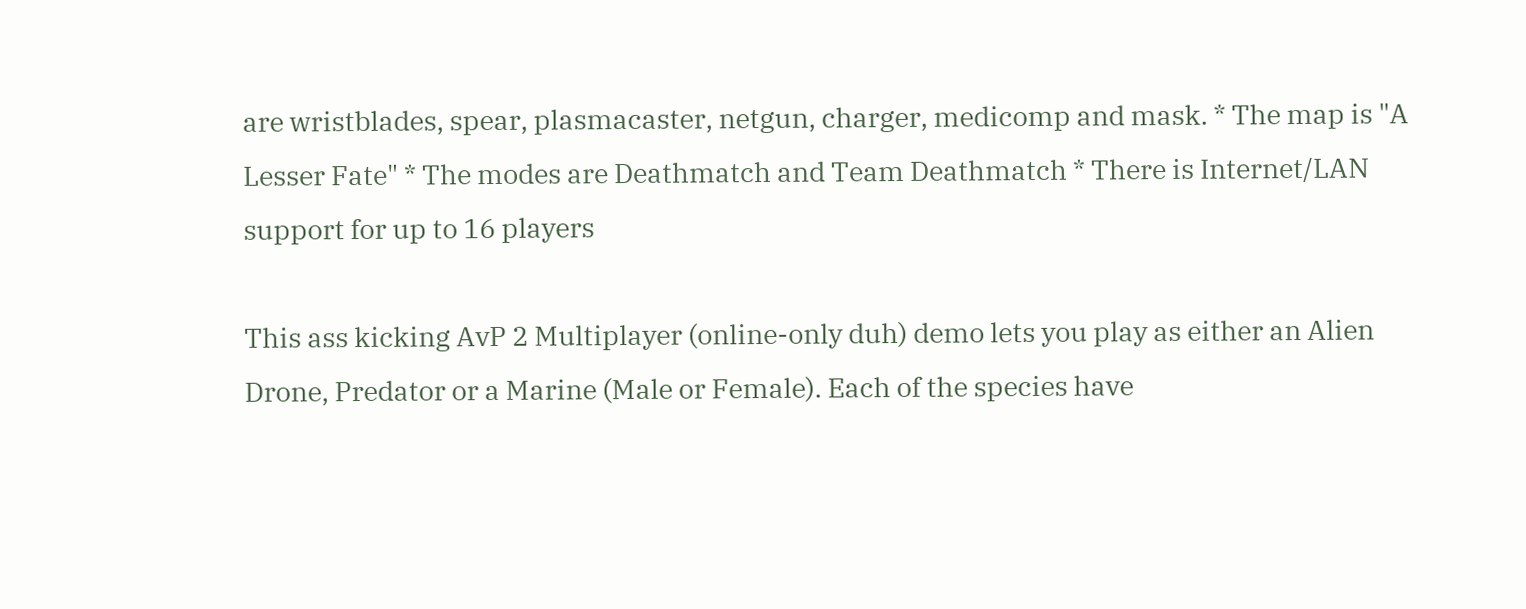are wristblades, spear, plasmacaster, netgun, charger, medicomp and mask. * The map is "A Lesser Fate" * The modes are Deathmatch and Team Deathmatch * There is Internet/LAN support for up to 16 players

This ass kicking AvP 2 Multiplayer (online-only duh) demo lets you play as either an Alien Drone, Predator or a Marine (Male or Female). Each of the species have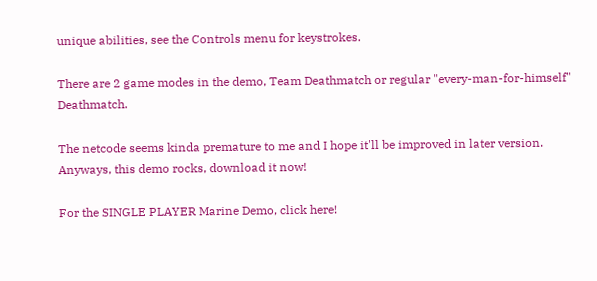unique abilities, see the Controls menu for keystrokes.

There are 2 game modes in the demo, Team Deathmatch or regular "every-man-for-himself" Deathmatch.

The netcode seems kinda premature to me and I hope it'll be improved in later version. Anyways, this demo rocks, download it now!

For the SINGLE PLAYER Marine Demo, click here!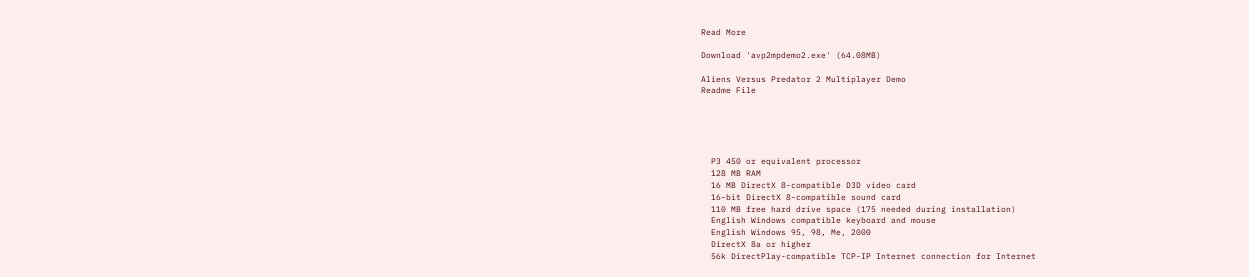Read More

Download 'avp2mpdemo2.exe' (64.08MB)

Aliens Versus Predator 2 Multiplayer Demo
Readme File





  P3 450 or equivalent processor
  128 MB RAM
  16 MB DirectX 8-compatible D3D video card
  16-bit DirectX 8-compatible sound card
  110 MB free hard drive space (175 needed during installation)
  English Windows compatible keyboard and mouse
  English Windows 95, 98, Me, 2000
  DirectX 8a or higher
  56k DirectPlay-compatible TCP-IP Internet connection for Internet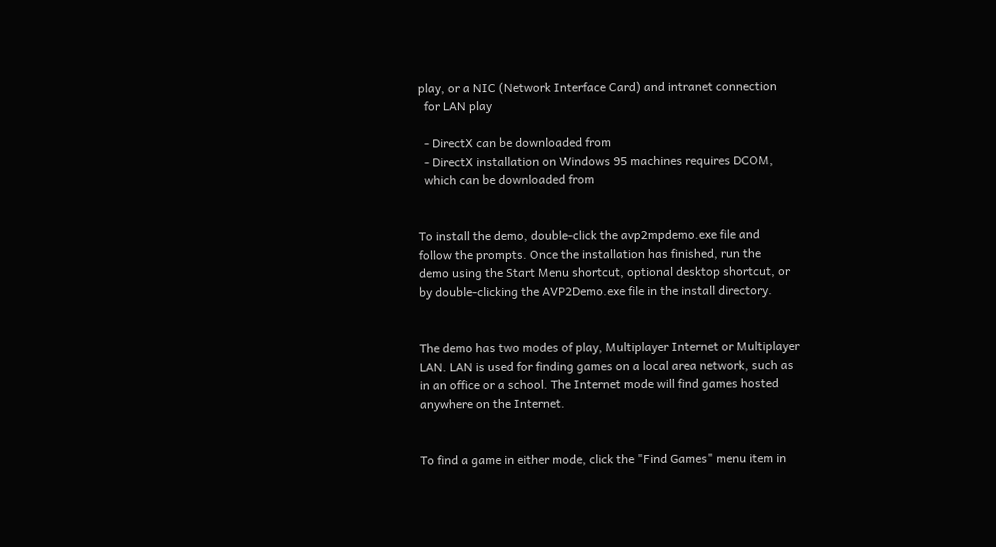play, or a NIC (Network Interface Card) and intranet connection
  for LAN play

  - DirectX can be downloaded from
  - DirectX installation on Windows 95 machines requires DCOM,
  which can be downloaded from


To install the demo, double-click the avp2mpdemo.exe file and
follow the prompts. Once the installation has finished, run the
demo using the Start Menu shortcut, optional desktop shortcut, or
by double-clicking the AVP2Demo.exe file in the install directory.


The demo has two modes of play, Multiplayer Internet or Multiplayer
LAN. LAN is used for finding games on a local area network, such as
in an office or a school. The Internet mode will find games hosted
anywhere on the Internet.


To find a game in either mode, click the "Find Games" menu item in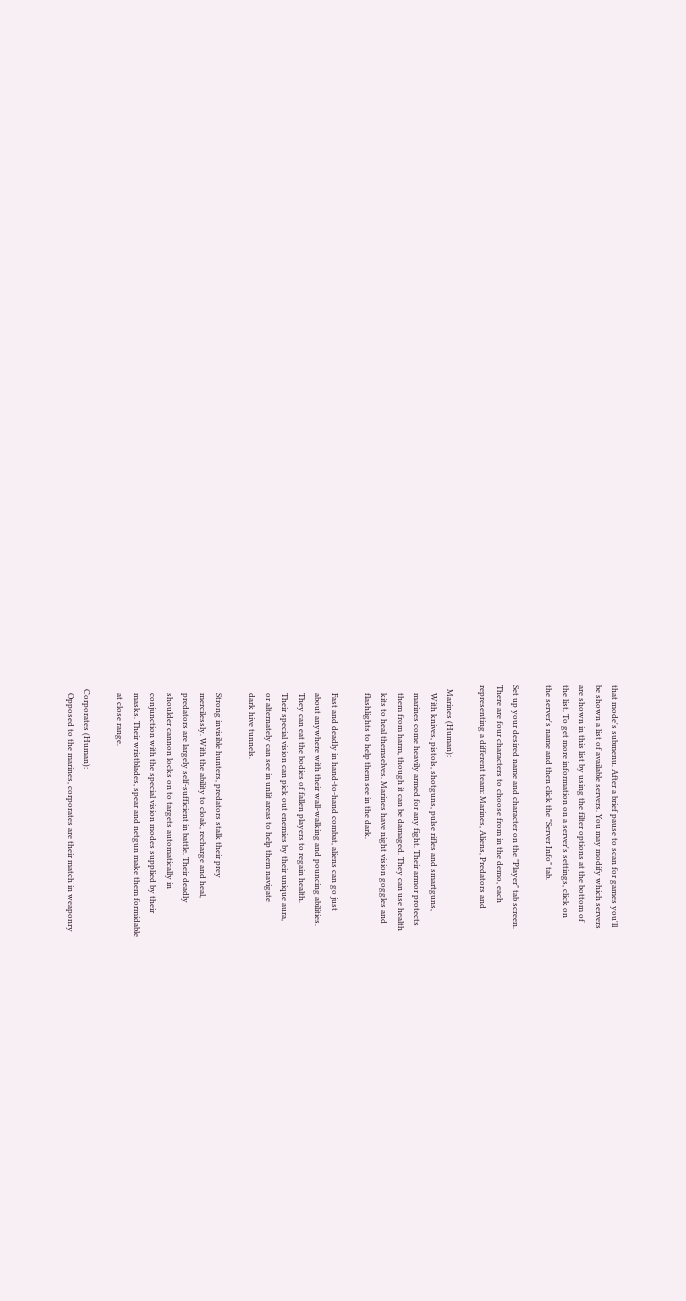that mode's submenu. After a brief pause to scan for games you'll
be shown a list of available servers. You may modify which servers
are shown in this list by using the filter options at the bottom of
the list. To get more information on a server's settings, click on
the server's name and then click the "Server Info" tab.

Set up your desired name and character on the "Player" tab screen.
There are four characters to choose from in the demo, each
representing a different team: Marines, Aliens, Predators and

  Marines (Human):
    With knives, pistols, shotguns, pulse rifles and smartguns,
    marines come heavily armed for any fight. Their armor protects
    them from harm, though it can be damaged. They can use health
    kits to heal themselves. Marines have night vision goggles and
    flashlights to help them see in the dark.

    Fast and deadly in hand-to-hand combat, aliens can go just
    about anywhere with their wall-walking and pouncing abilities.
    They can eat the bodies of fallen players to regain health.
    Their special vision can pick out enemies by their unique aura,
    or alternately can see in unlit areas to help them navigate
    dark hive tunnels.

    Strong invisible hunters, predators stalk their prey
    mercilessly. With the ability to cloak, recharge and heal,
    predators are largely self-sufficient in battle. Their deadly
    shoulder cannon locks on to targets automatically in
    conjunction with the special vision modes supplied by their
    masks. Their wristblades, spear and netgun make them formidable
    at close range.

  Corporates (Human):
    Opposed to the marines, corporates are their match in weaponry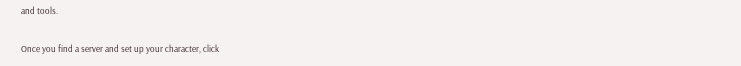and tools.

Once you find a server and set up your character, click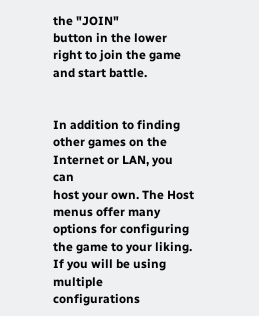the "JOIN"
button in the lower right to join the game and start battle.


In addition to finding other games on the Internet or LAN, you can
host your own. The Host menus offer many options for configuring
the game to your liking. If you will be using multiple
configurations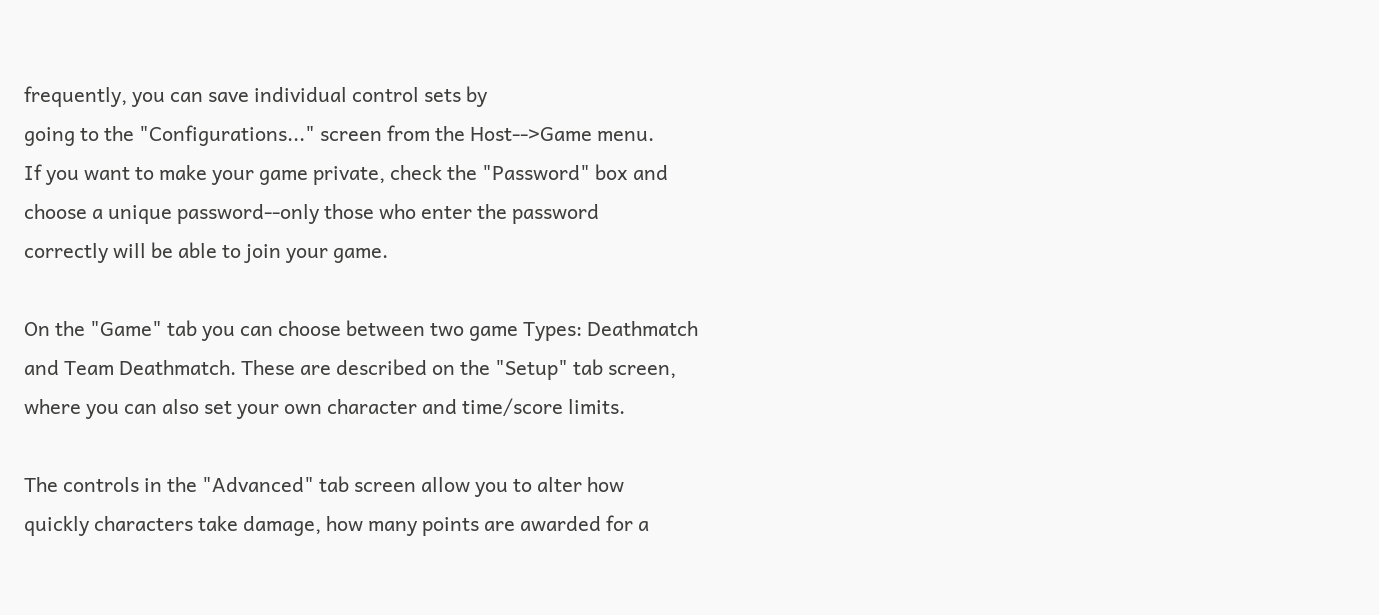frequently, you can save individual control sets by
going to the "Configurations..." screen from the Host-->Game menu.
If you want to make your game private, check the "Password" box and
choose a unique password--only those who enter the password
correctly will be able to join your game.

On the "Game" tab you can choose between two game Types: Deathmatch
and Team Deathmatch. These are described on the "Setup" tab screen,
where you can also set your own character and time/score limits.

The controls in the "Advanced" tab screen allow you to alter how
quickly characters take damage, how many points are awarded for a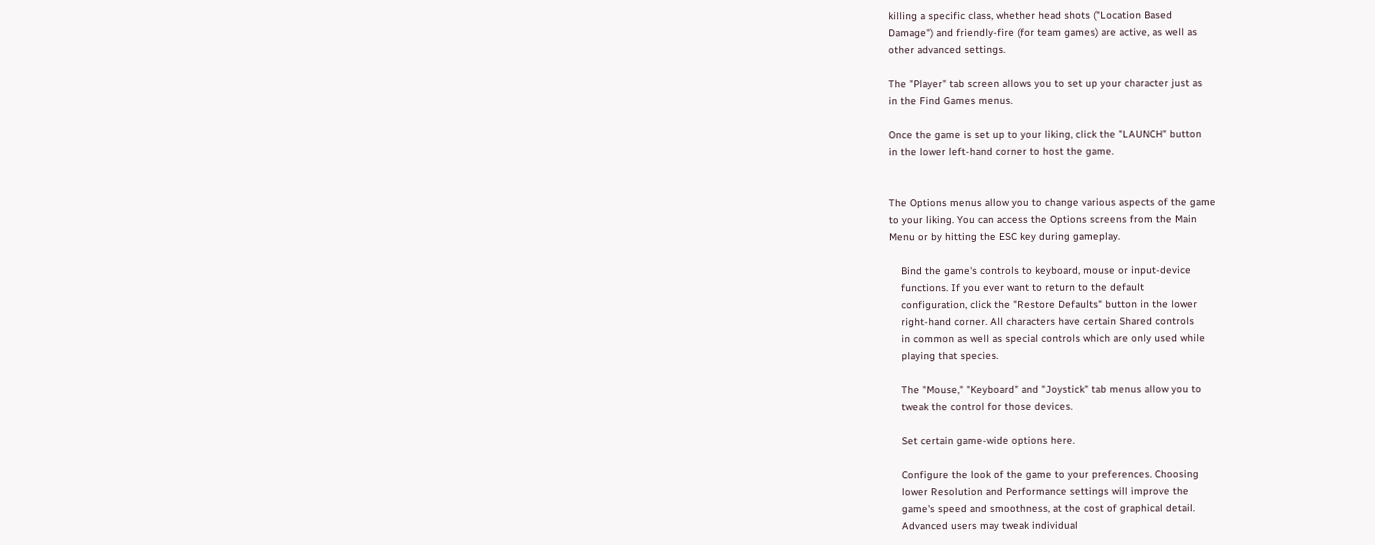killing a specific class, whether head shots ("Location Based
Damage") and friendly-fire (for team games) are active, as well as
other advanced settings.

The "Player" tab screen allows you to set up your character just as
in the Find Games menus.

Once the game is set up to your liking, click the "LAUNCH" button
in the lower left-hand corner to host the game.


The Options menus allow you to change various aspects of the game
to your liking. You can access the Options screens from the Main
Menu or by hitting the ESC key during gameplay.

    Bind the game's controls to keyboard, mouse or input-device
    functions. If you ever want to return to the default
    configuration, click the "Restore Defaults" button in the lower
    right-hand corner. All characters have certain Shared controls
    in common as well as special controls which are only used while
    playing that species.

    The "Mouse," "Keyboard" and "Joystick" tab menus allow you to
    tweak the control for those devices.

    Set certain game-wide options here.

    Configure the look of the game to your preferences. Choosing
    lower Resolution and Performance settings will improve the
    game's speed and smoothness, at the cost of graphical detail.
    Advanced users may tweak individual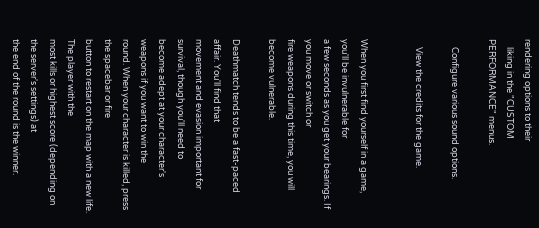rendering options to their
    liking in the "CUSTOM PERFORMANCE" menus.

    Configure various sound options.

    View the credits for the game.


When you first find yourself in a game, you'll be invulnerable for
a few seconds as you get your bearings. If you move or switch or
fire weapons during this time, you will become vulnerable.

Deathmatch tends to be a fast-paced affair. You'll find that
movement and evasion important for survival, though you'll need to
become adept at your character's weapons if you want to win the
round. When your character is killed, press the spacebar or fire
button to restart on the map with a new life. The player with the
most kills or highest score (depending on the server's settings) at
the end of the round is the winner.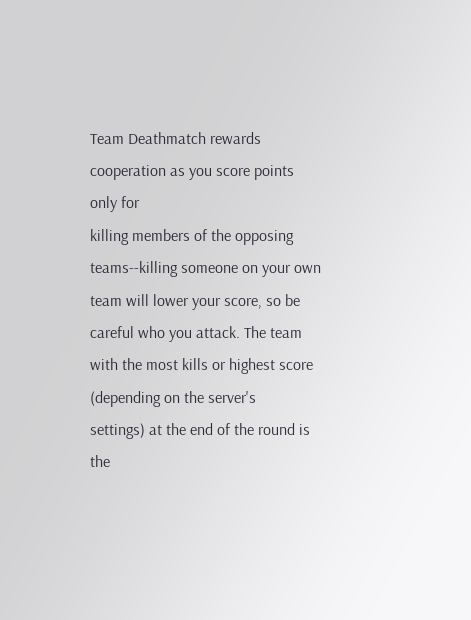Team Deathmatch rewards cooperation as you score points only for
killing members of the opposing teams--killing someone on your own
team will lower your score, so be careful who you attack. The team
with the most kills or highest score (depending on the server's
settings) at the end of the round is the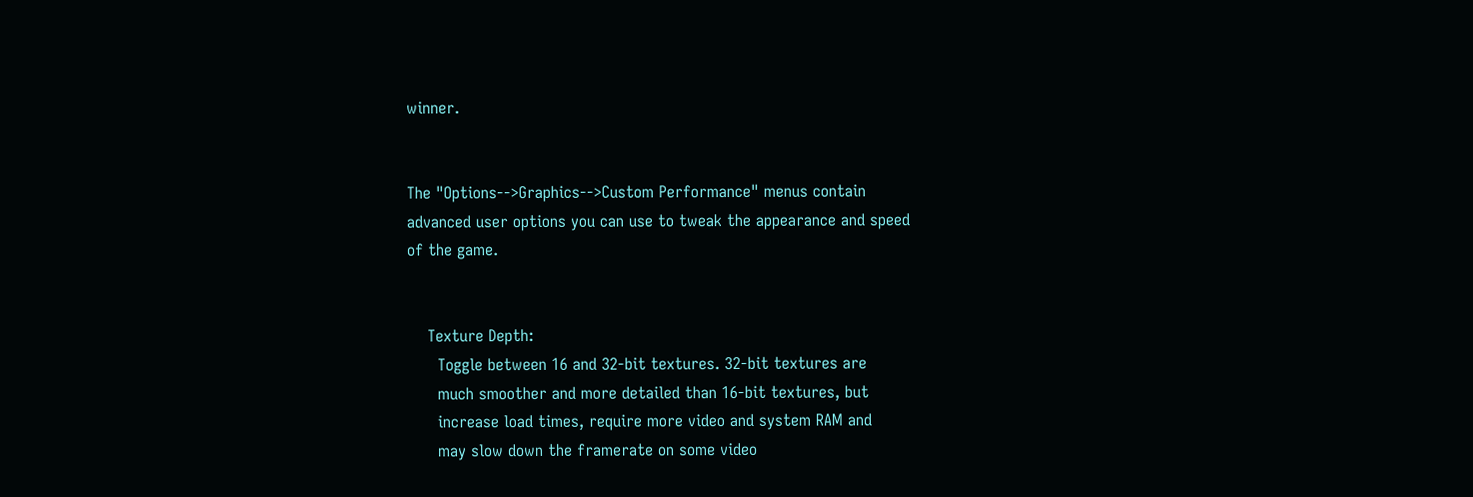winner.


The "Options-->Graphics-->Custom Performance" menus contain
advanced user options you can use to tweak the appearance and speed
of the game.


    Texture Depth:
      Toggle between 16 and 32-bit textures. 32-bit textures are
      much smoother and more detailed than 16-bit textures, but
      increase load times, require more video and system RAM and
      may slow down the framerate on some video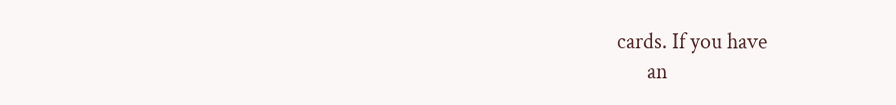cards. If you have
      an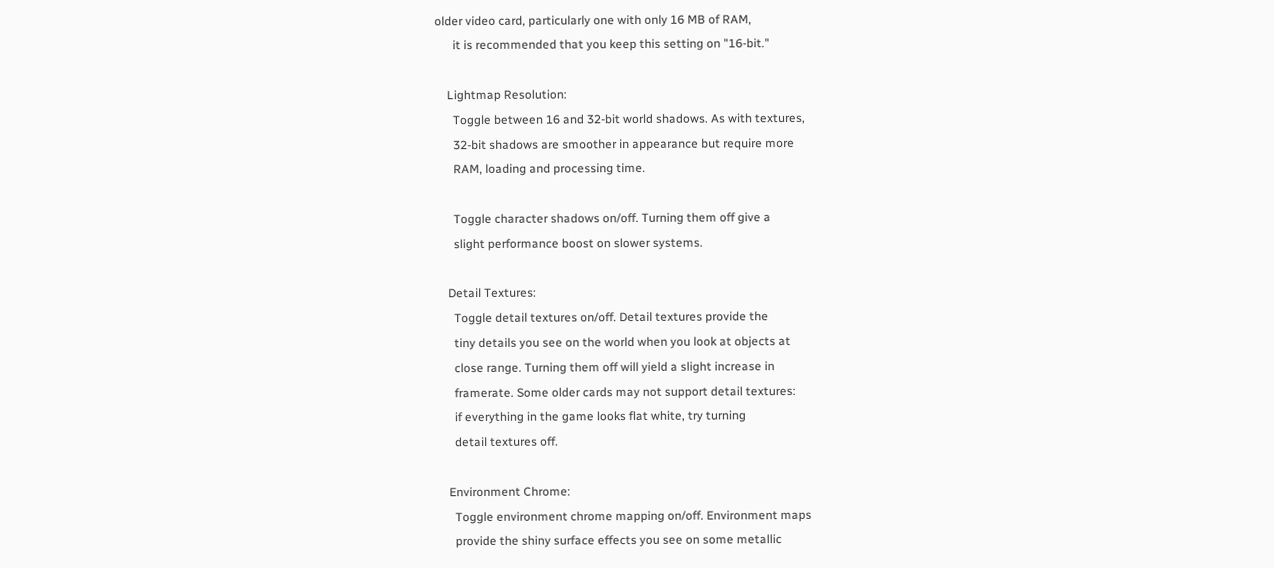older video card, particularly one with only 16 MB of RAM,
      it is recommended that you keep this setting on "16-bit."

    Lightmap Resolution:
      Toggle between 16 and 32-bit world shadows. As with textures,
      32-bit shadows are smoother in appearance but require more
      RAM, loading and processing time.

      Toggle character shadows on/off. Turning them off give a
      slight performance boost on slower systems.

    Detail Textures:
      Toggle detail textures on/off. Detail textures provide the
      tiny details you see on the world when you look at objects at
      close range. Turning them off will yield a slight increase in
      framerate. Some older cards may not support detail textures:
      if everything in the game looks flat white, try turning
      detail textures off.

    Environment Chrome:
      Toggle environment chrome mapping on/off. Environment maps
      provide the shiny surface effects you see on some metallic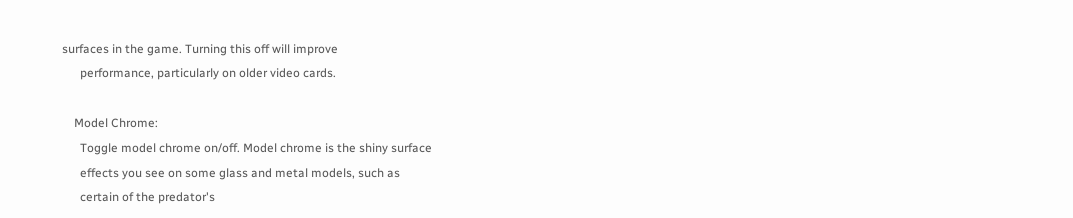surfaces in the game. Turning this off will improve
      performance, particularly on older video cards.

    Model Chrome:
      Toggle model chrome on/off. Model chrome is the shiny surface
      effects you see on some glass and metal models, such as
      certain of the predator's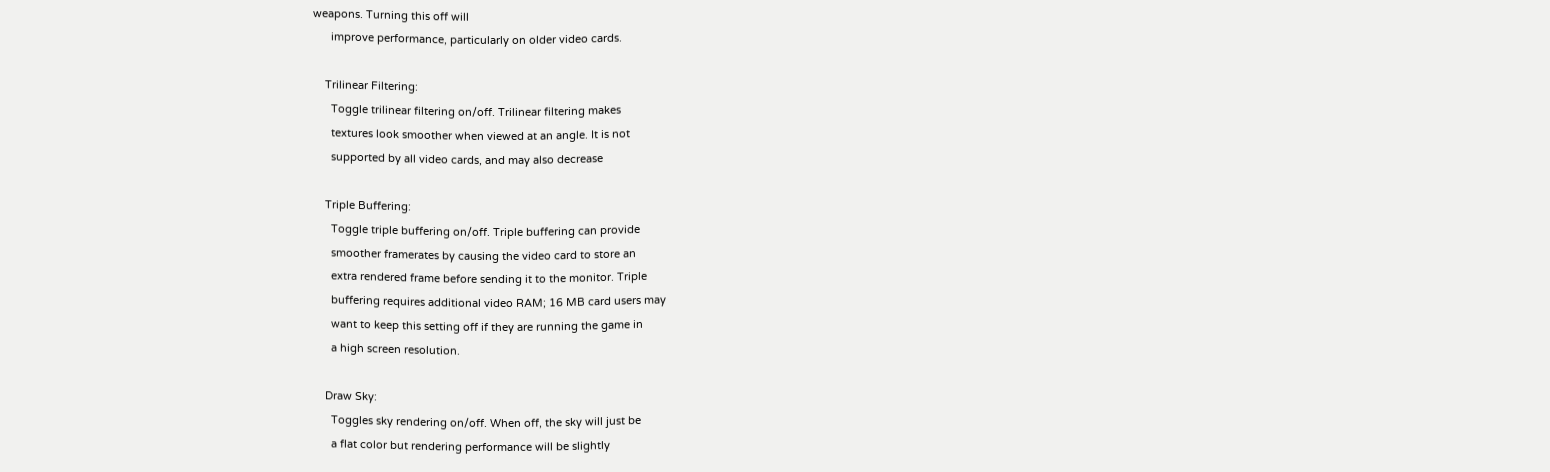weapons. Turning this off will
      improve performance, particularly on older video cards.

    Trilinear Filtering:
      Toggle trilinear filtering on/off. Trilinear filtering makes
      textures look smoother when viewed at an angle. It is not
      supported by all video cards, and may also decrease

    Triple Buffering:
      Toggle triple buffering on/off. Triple buffering can provide
      smoother framerates by causing the video card to store an
      extra rendered frame before sending it to the monitor. Triple
      buffering requires additional video RAM; 16 MB card users may
      want to keep this setting off if they are running the game in
      a high screen resolution.

    Draw Sky:
      Toggles sky rendering on/off. When off, the sky will just be
      a flat color but rendering performance will be slightly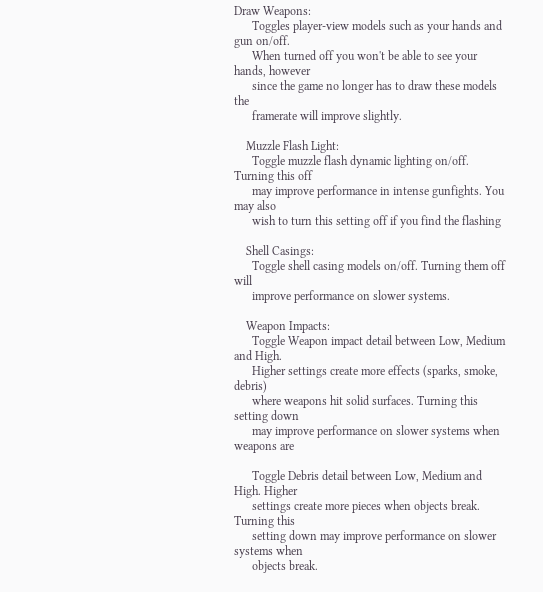Draw Weapons:
      Toggles player-view models such as your hands and gun on/off.
      When turned off you won't be able to see your hands, however
      since the game no longer has to draw these models the
      framerate will improve slightly.

    Muzzle Flash Light:
      Toggle muzzle flash dynamic lighting on/off. Turning this off
      may improve performance in intense gunfights. You may also
      wish to turn this setting off if you find the flashing

    Shell Casings:
      Toggle shell casing models on/off. Turning them off will
      improve performance on slower systems.

    Weapon Impacts:
      Toggle Weapon impact detail between Low, Medium and High.
      Higher settings create more effects (sparks, smoke, debris)
      where weapons hit solid surfaces. Turning this setting down
      may improve performance on slower systems when weapons are

      Toggle Debris detail between Low, Medium and High. Higher
      settings create more pieces when objects break. Turning this
      setting down may improve performance on slower systems when
      objects break.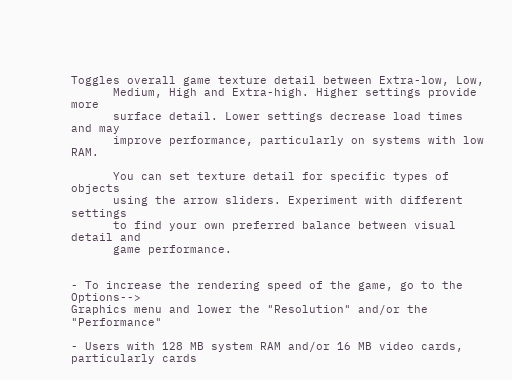Toggles overall game texture detail between Extra-low, Low,
      Medium, High and Extra-high. Higher settings provide more
      surface detail. Lower settings decrease load times and may
      improve performance, particularly on systems with low RAM.

      You can set texture detail for specific types of objects
      using the arrow sliders. Experiment with different settings
      to find your own preferred balance between visual detail and
      game performance.


- To increase the rendering speed of the game, go to the Options-->
Graphics menu and lower the "Resolution" and/or the "Performance"

- Users with 128 MB system RAM and/or 16 MB video cards,
particularly cards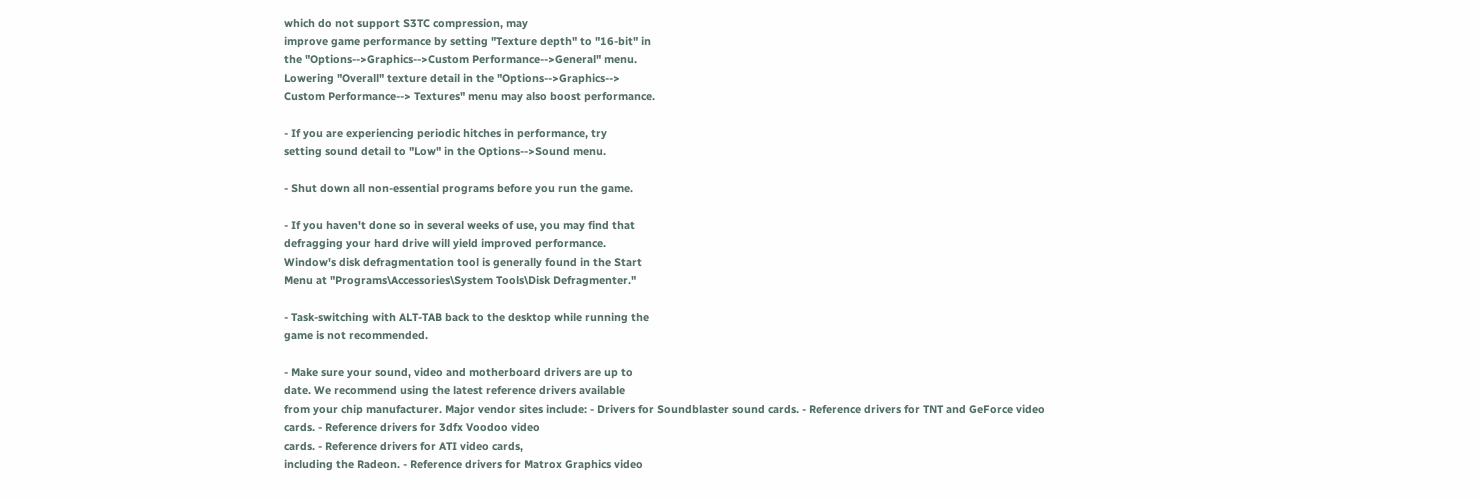which do not support S3TC compression, may
improve game performance by setting "Texture depth" to "16-bit" in
the "Options-->Graphics-->Custom Performance-->General" menu.
Lowering "Overall" texture detail in the "Options-->Graphics-->
Custom Performance--> Textures" menu may also boost performance.

- If you are experiencing periodic hitches in performance, try
setting sound detail to "Low" in the Options-->Sound menu.

- Shut down all non-essential programs before you run the game.

- If you haven't done so in several weeks of use, you may find that
defragging your hard drive will yield improved performance.
Window's disk defragmentation tool is generally found in the Start
Menu at "Programs\Accessories\System Tools\Disk Defragmenter."

- Task-switching with ALT-TAB back to the desktop while running the
game is not recommended.

- Make sure your sound, video and motherboard drivers are up to
date. We recommend using the latest reference drivers available
from your chip manufacturer. Major vendor sites include: - Drivers for Soundblaster sound cards. - Reference drivers for TNT and GeForce video
cards. - Reference drivers for 3dfx Voodoo video
cards. - Reference drivers for ATI video cards,
including the Radeon. - Reference drivers for Matrox Graphics video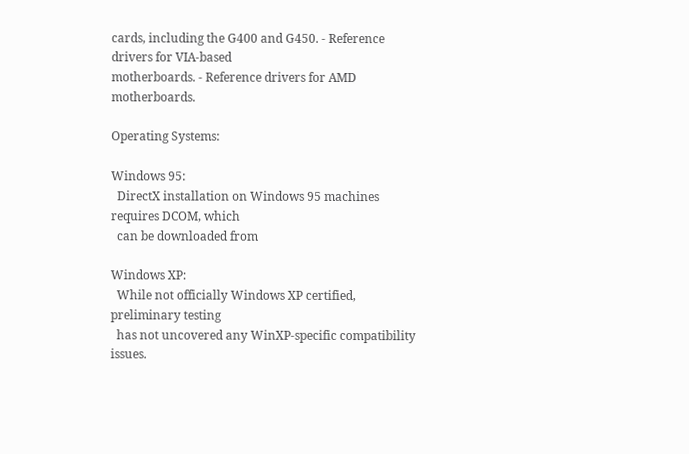cards, including the G400 and G450. - Reference drivers for VIA-based
motherboards. - Reference drivers for AMD motherboards.

Operating Systems:

Windows 95:
  DirectX installation on Windows 95 machines requires DCOM, which
  can be downloaded from

Windows XP:
  While not officially Windows XP certified, preliminary testing
  has not uncovered any WinXP-specific compatibility issues.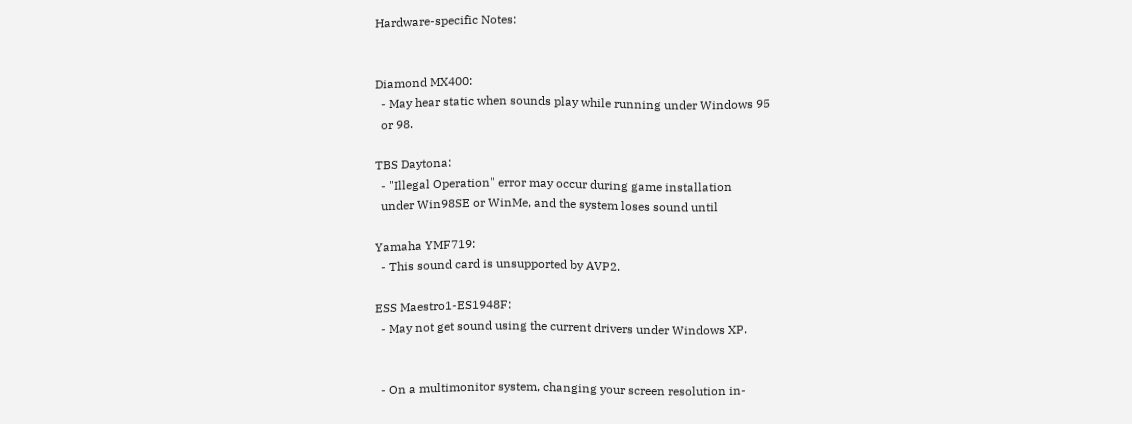Hardware-specific Notes:


Diamond MX400:
  - May hear static when sounds play while running under Windows 95
  or 98.

TBS Daytona:
  - "Illegal Operation" error may occur during game installation
  under Win98SE or WinMe, and the system loses sound until

Yamaha YMF719:
  - This sound card is unsupported by AVP2.

ESS Maestro1-ES1948F:
  - May not get sound using the current drivers under Windows XP.


  - On a multimonitor system, changing your screen resolution in-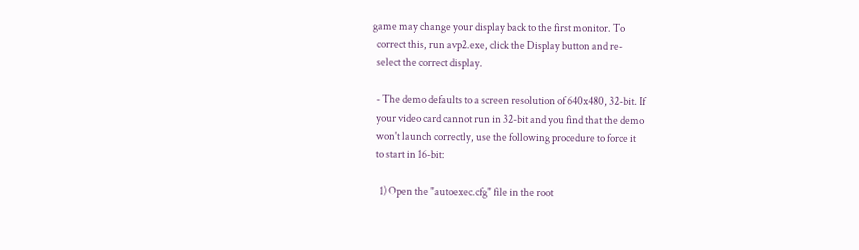game may change your display back to the first monitor. To
  correct this, run avp2.exe, click the Display button and re-
  select the correct display.

  - The demo defaults to a screen resolution of 640x480, 32-bit. If
  your video card cannot run in 32-bit and you find that the demo
  won't launch correctly, use the following procedure to force it
  to start in 16-bit:

    1) Open the "autoexec.cfg" file in the root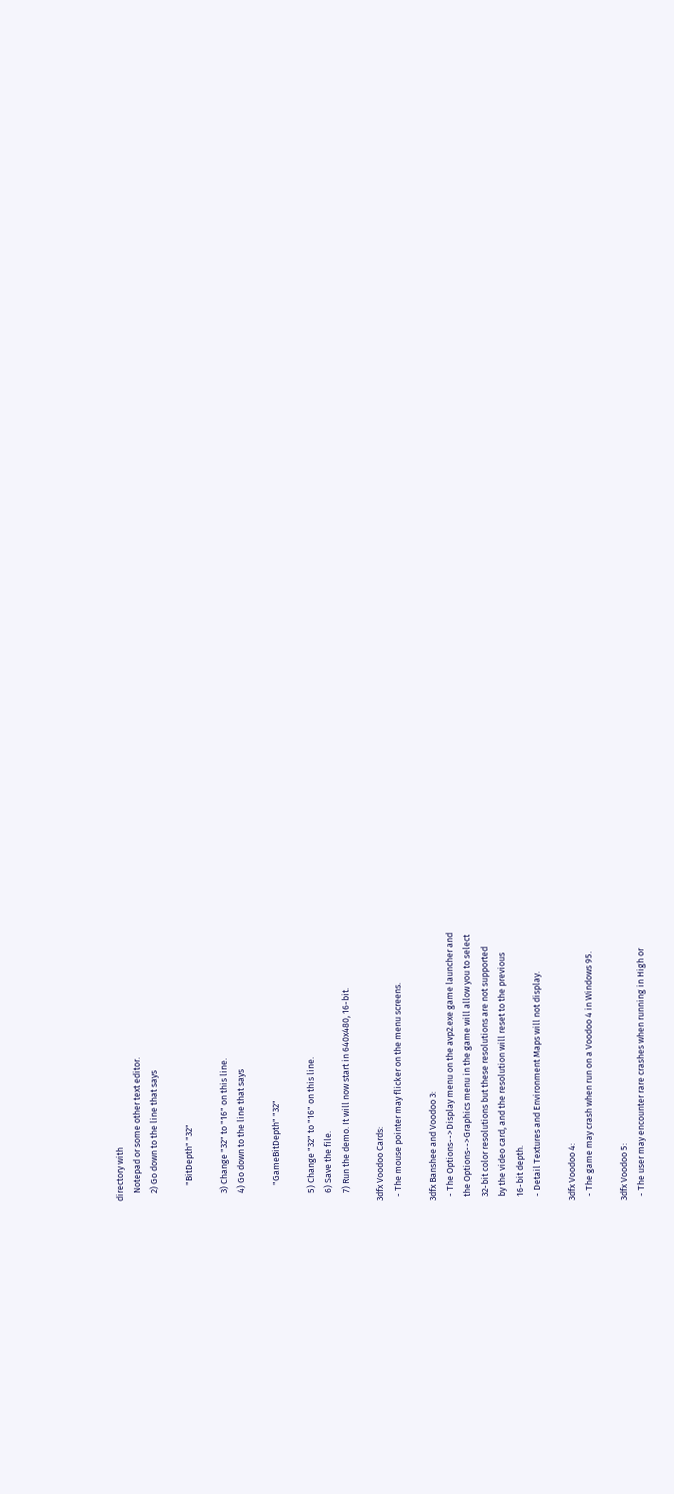directory with
    Notepad or some other text editor.
    2) Go down to the line that says

        "BitDepth" "32"

    3) Change "32" to "16" on this line.
    4) Go down to the line that says

        "GameBitDepth" "32"

    5) Change "32" to "16" on this line.
    6) Save the file.
    7) Run the demo. It will now start in 640x480, 16-bit.

3dfx Voodoo Cards:
  - The mouse pointer may flicker on the menu screens.

3dfx Banshee and Voodoo 3:
  - The Options-->Display menu on the avp2.exe game launcher and
  the Options-->Graphics menu in the game will allow you to select
  32-bit color resolutions but these resolutions are not supported
  by the video card, and the resolution will reset to the previous
  16-bit depth.
  - Detail Textures and Environment Maps will not display.

3dfx Voodoo 4:
  - The game may crash when run on a Voodoo 4 in Windows 95.

3dfx Voodoo 5:
  - The user may encounter rare crashes when running in High or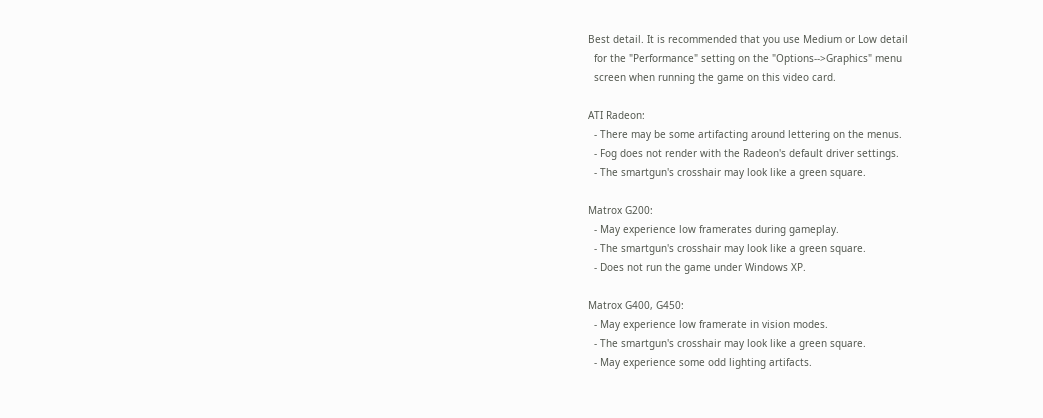Best detail. It is recommended that you use Medium or Low detail
  for the "Performance" setting on the "Options-->Graphics" menu
  screen when running the game on this video card.

ATI Radeon:
  - There may be some artifacting around lettering on the menus.
  - Fog does not render with the Radeon's default driver settings.
  - The smartgun's crosshair may look like a green square.

Matrox G200:
  - May experience low framerates during gameplay.
  - The smartgun's crosshair may look like a green square.
  - Does not run the game under Windows XP.

Matrox G400, G450:
  - May experience low framerate in vision modes.
  - The smartgun's crosshair may look like a green square.
  - May experience some odd lighting artifacts.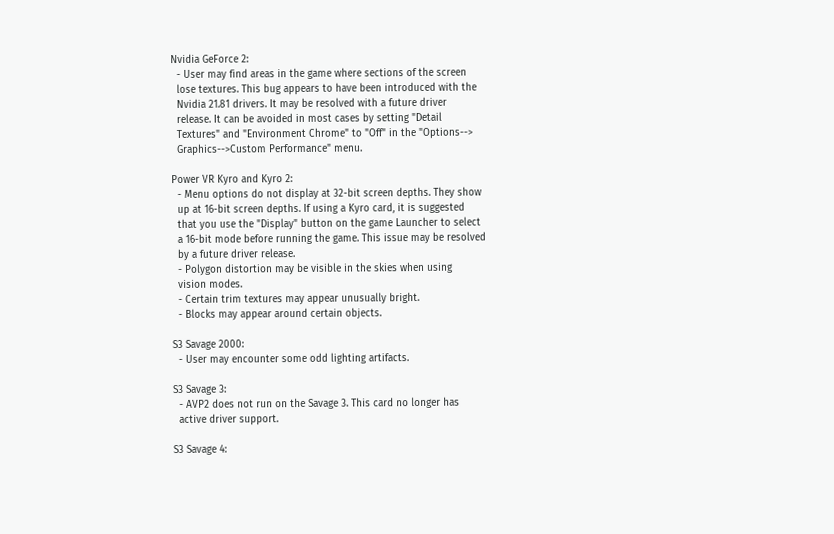Nvidia GeForce 2:
  - User may find areas in the game where sections of the screen
  lose textures. This bug appears to have been introduced with the
  Nvidia 21.81 drivers. It may be resolved with a future driver
  release. It can be avoided in most cases by setting "Detail
  Textures" and "Environment Chrome" to "Off" in the "Options-->
  Graphics-->Custom Performance" menu.

Power VR Kyro and Kyro 2:
  - Menu options do not display at 32-bit screen depths. They show
  up at 16-bit screen depths. If using a Kyro card, it is suggested
  that you use the "Display" button on the game Launcher to select
  a 16-bit mode before running the game. This issue may be resolved
  by a future driver release.
  - Polygon distortion may be visible in the skies when using
  vision modes.
  - Certain trim textures may appear unusually bright.
  - Blocks may appear around certain objects.

S3 Savage 2000:
  - User may encounter some odd lighting artifacts.

S3 Savage 3:
  - AVP2 does not run on the Savage 3. This card no longer has
  active driver support.

S3 Savage 4: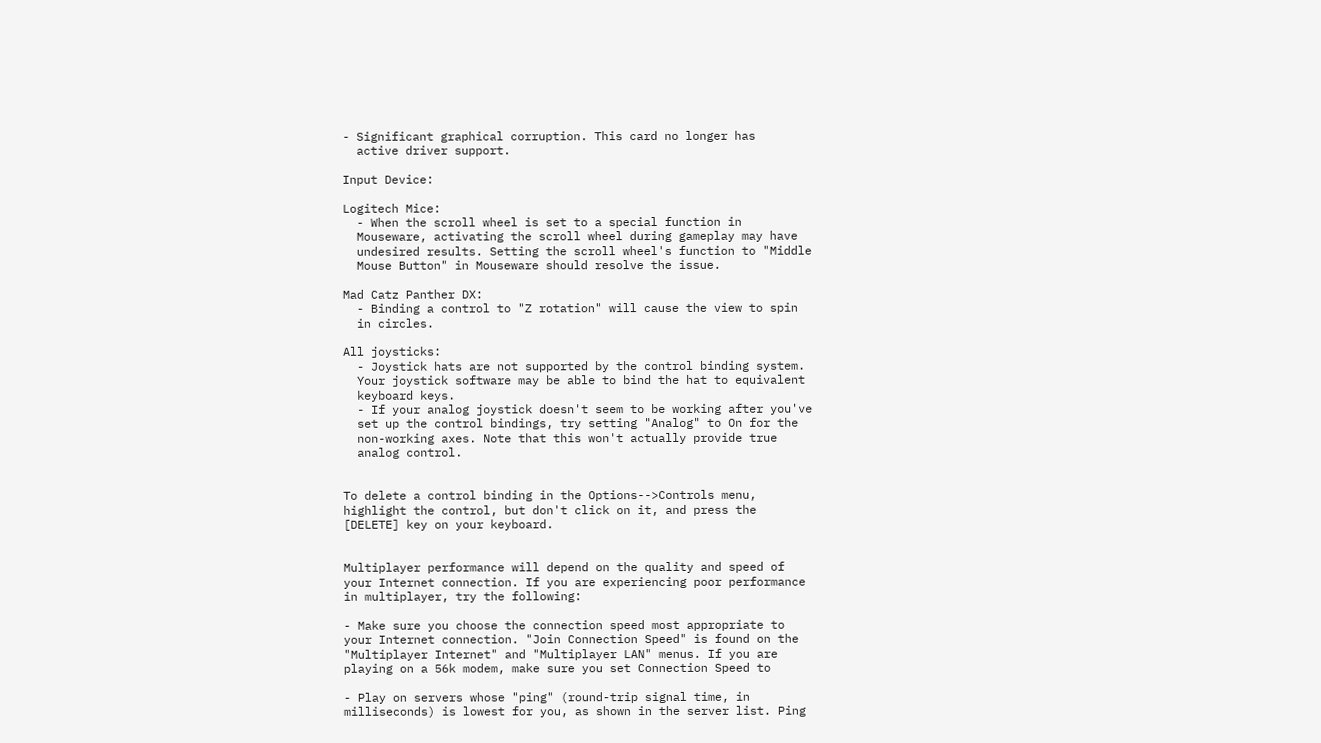- Significant graphical corruption. This card no longer has
  active driver support.

Input Device:

Logitech Mice:
  - When the scroll wheel is set to a special function in
  Mouseware, activating the scroll wheel during gameplay may have
  undesired results. Setting the scroll wheel's function to "Middle
  Mouse Button" in Mouseware should resolve the issue.

Mad Catz Panther DX:
  - Binding a control to "Z rotation" will cause the view to spin
  in circles.

All joysticks:
  - Joystick hats are not supported by the control binding system.
  Your joystick software may be able to bind the hat to equivalent
  keyboard keys.
  - If your analog joystick doesn't seem to be working after you've
  set up the control bindings, try setting "Analog" to On for the
  non-working axes. Note that this won't actually provide true
  analog control.


To delete a control binding in the Options-->Controls menu,
highlight the control, but don't click on it, and press the
[DELETE] key on your keyboard.


Multiplayer performance will depend on the quality and speed of
your Internet connection. If you are experiencing poor performance
in multiplayer, try the following:

- Make sure you choose the connection speed most appropriate to
your Internet connection. "Join Connection Speed" is found on the
"Multiplayer Internet" and "Multiplayer LAN" menus. If you are
playing on a 56k modem, make sure you set Connection Speed to

- Play on servers whose "ping" (round-trip signal time, in
milliseconds) is lowest for you, as shown in the server list. Ping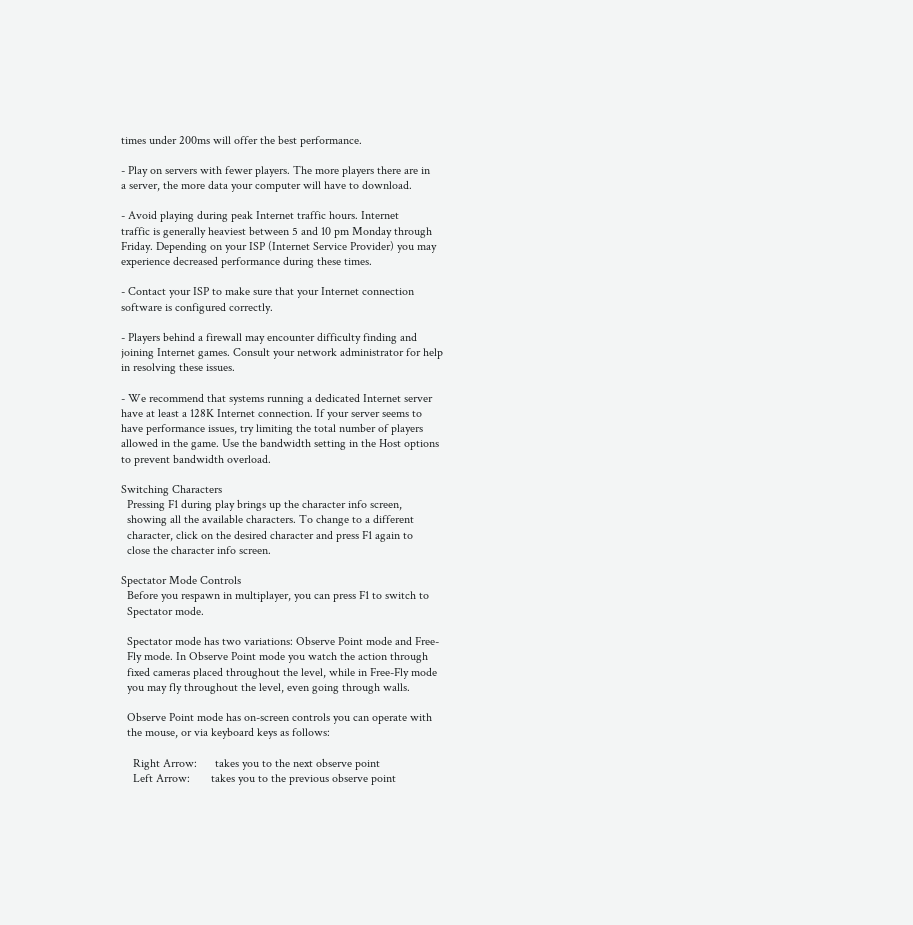times under 200ms will offer the best performance.

- Play on servers with fewer players. The more players there are in
a server, the more data your computer will have to download.

- Avoid playing during peak Internet traffic hours. Internet
traffic is generally heaviest between 5 and 10 pm Monday through
Friday. Depending on your ISP (Internet Service Provider) you may
experience decreased performance during these times.

- Contact your ISP to make sure that your Internet connection
software is configured correctly.

- Players behind a firewall may encounter difficulty finding and
joining Internet games. Consult your network administrator for help
in resolving these issues.

- We recommend that systems running a dedicated Internet server
have at least a 128K Internet connection. If your server seems to
have performance issues, try limiting the total number of players
allowed in the game. Use the bandwidth setting in the Host options
to prevent bandwidth overload.

Switching Characters
  Pressing F1 during play brings up the character info screen,
  showing all the available characters. To change to a different
  character, click on the desired character and press F1 again to
  close the character info screen.

Spectator Mode Controls
  Before you respawn in multiplayer, you can press F1 to switch to
  Spectator mode.

  Spectator mode has two variations: Observe Point mode and Free-
  Fly mode. In Observe Point mode you watch the action through
  fixed cameras placed throughout the level, while in Free-Fly mode
  you may fly throughout the level, even going through walls.

  Observe Point mode has on-screen controls you can operate with
  the mouse, or via keyboard keys as follows:

    Right Arrow:      takes you to the next observe point
    Left Arrow:       takes you to the previous observe point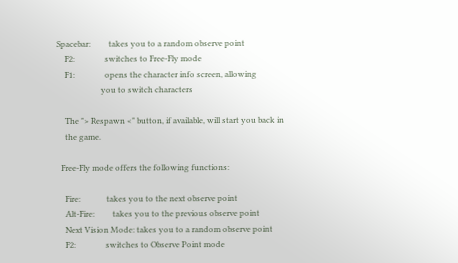Spacebar:         takes you to a random observe point
    F2:               switches to Free-Fly mode
    F1:               opens the character info screen, allowing
                      you to switch characters

    The "> Respawn <" button, if available, will start you back in
    the game.

  Free-Fly mode offers the following functions:

    Fire:             takes you to the next observe point
    Alt-Fire:         takes you to the previous observe point
    Next Vision Mode: takes you to a random observe point
    F2:               switches to Observe Point mode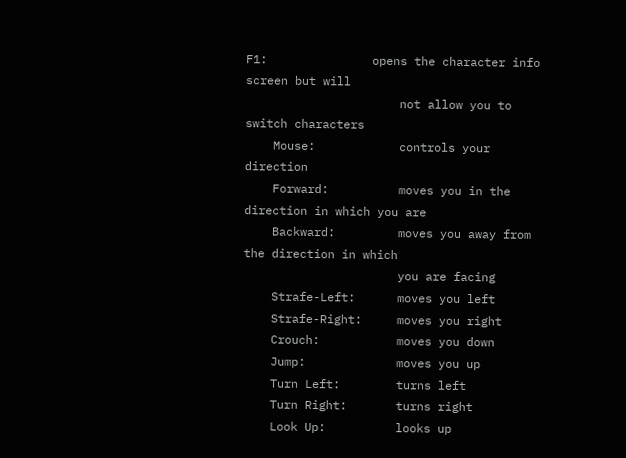F1:               opens the character info screen but will
                      not allow you to switch characters
    Mouse:            controls your direction
    Forward:          moves you in the direction in which you are
    Backward:         moves you away from the direction in which
                      you are facing
    Strafe-Left:      moves you left
    Strafe-Right:     moves you right
    Crouch:           moves you down
    Jump:             moves you up
    Turn Left:        turns left
    Turn Right:       turns right
    Look Up:          looks up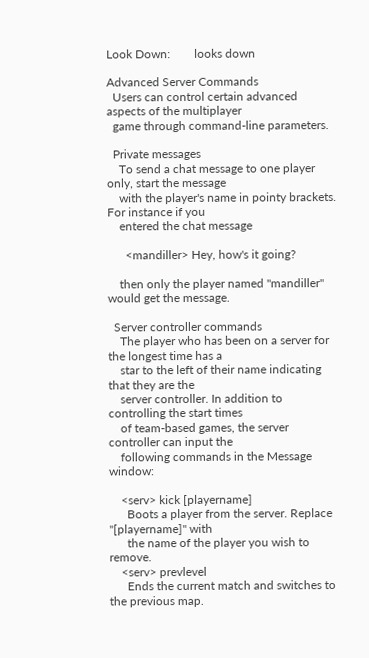Look Down:        looks down

Advanced Server Commands
  Users can control certain advanced aspects of the multiplayer
  game through command-line parameters.

  Private messages
    To send a chat message to one player only, start the message
    with the player's name in pointy brackets. For instance if you
    entered the chat message

      <mandiller> Hey, how's it going?

    then only the player named "mandiller" would get the message.

  Server controller commands
    The player who has been on a server for the longest time has a
    star to the left of their name indicating that they are the
    server controller. In addition to controlling the start times
    of team-based games, the server controller can input the
    following commands in the Message window:

    <serv> kick [playername]
      Boots a player from the server. Replace "[playername]" with
      the name of the player you wish to remove.
    <serv> prevlevel
      Ends the current match and switches to the previous map.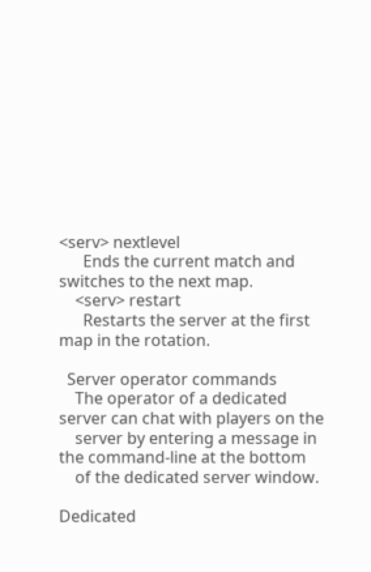<serv> nextlevel
      Ends the current match and switches to the next map.
    <serv> restart
      Restarts the server at the first map in the rotation.

  Server operator commands
    The operator of a dedicated server can chat with players on the
    server by entering a message in the command-line at the bottom
    of the dedicated server window.

Dedicated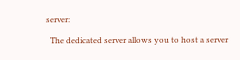server:

  The dedicated server allows you to host a server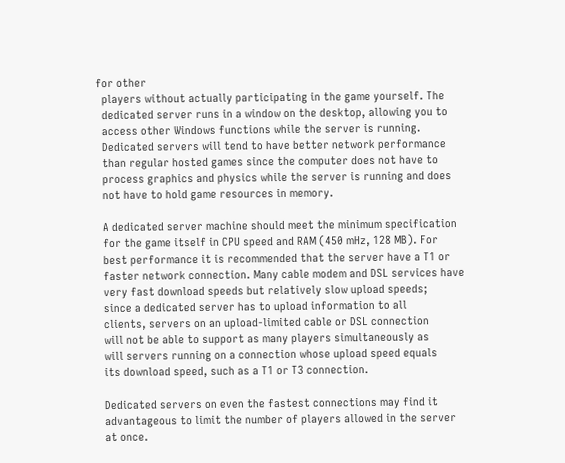for other
  players without actually participating in the game yourself. The
  dedicated server runs in a window on the desktop, allowing you to
  access other Windows functions while the server is running.
  Dedicated servers will tend to have better network performance
  than regular hosted games since the computer does not have to
  process graphics and physics while the server is running and does
  not have to hold game resources in memory.

  A dedicated server machine should meet the minimum specification
  for the game itself in CPU speed and RAM (450 mHz, 128 MB). For
  best performance it is recommended that the server have a T1 or
  faster network connection. Many cable modem and DSL services have
  very fast download speeds but relatively slow upload speeds;
  since a dedicated server has to upload information to all
  clients, servers on an upload-limited cable or DSL connection
  will not be able to support as many players simultaneously as
  will servers running on a connection whose upload speed equals
  its download speed, such as a T1 or T3 connection.

  Dedicated servers on even the fastest connections may find it
  advantageous to limit the number of players allowed in the server
  at once.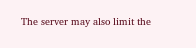The server may also limit the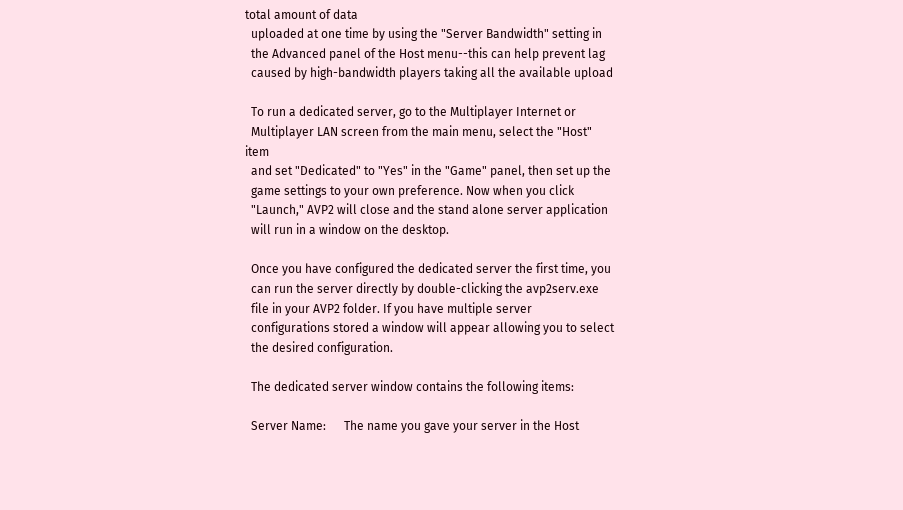total amount of data
  uploaded at one time by using the "Server Bandwidth" setting in
  the Advanced panel of the Host menu--this can help prevent lag
  caused by high-bandwidth players taking all the available upload

  To run a dedicated server, go to the Multiplayer Internet or
  Multiplayer LAN screen from the main menu, select the "Host" item
  and set "Dedicated" to "Yes" in the "Game" panel, then set up the
  game settings to your own preference. Now when you click
  "Launch," AVP2 will close and the stand alone server application
  will run in a window on the desktop.

  Once you have configured the dedicated server the first time, you
  can run the server directly by double-clicking the avp2serv.exe
  file in your AVP2 folder. If you have multiple server
  configurations stored a window will appear allowing you to select
  the desired configuration.

  The dedicated server window contains the following items:

  Server Name:      The name you gave your server in the Host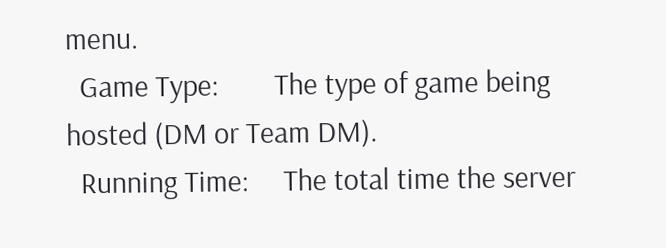menu.
  Game Type:        The type of game being hosted (DM or Team DM).
  Running Time:     The total time the server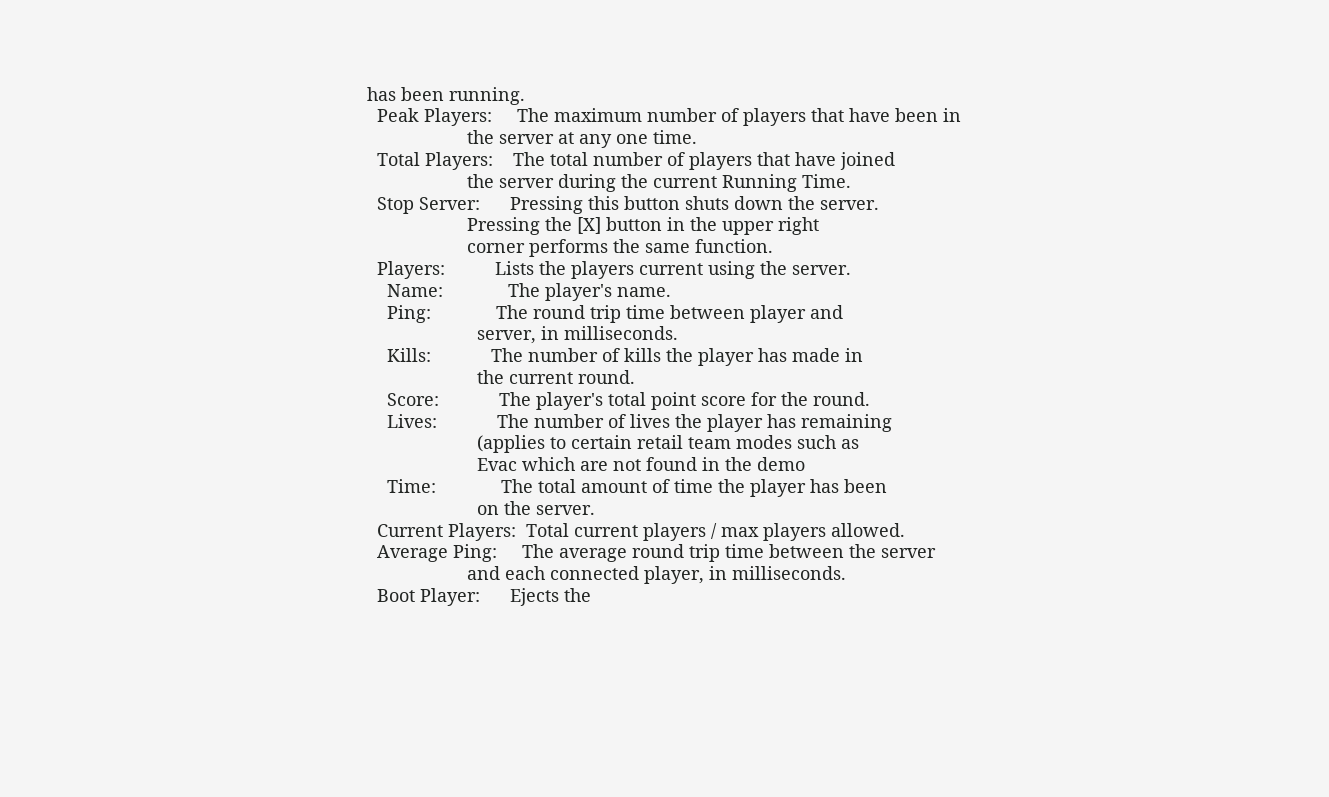has been running.
  Peak Players:     The maximum number of players that have been in
                    the server at any one time.
  Total Players:    The total number of players that have joined
                    the server during the current Running Time.
  Stop Server:      Pressing this button shuts down the server.
                    Pressing the [X] button in the upper right
                    corner performs the same function.
  Players:          Lists the players current using the server.
    Name:             The player's name.
    Ping:             The round trip time between player and
                      server, in milliseconds.
    Kills:            The number of kills the player has made in
                      the current round.
    Score:            The player's total point score for the round.
    Lives:            The number of lives the player has remaining
                      (applies to certain retail team modes such as
                      Evac which are not found in the demo
    Time:             The total amount of time the player has been
                      on the server.
  Current Players:  Total current players / max players allowed.
  Average Ping:     The average round trip time between the server
                    and each connected player, in milliseconds.
  Boot Player:      Ejects the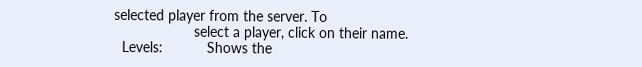selected player from the server. To
                    select a player, click on their name.
  Levels:           Shows the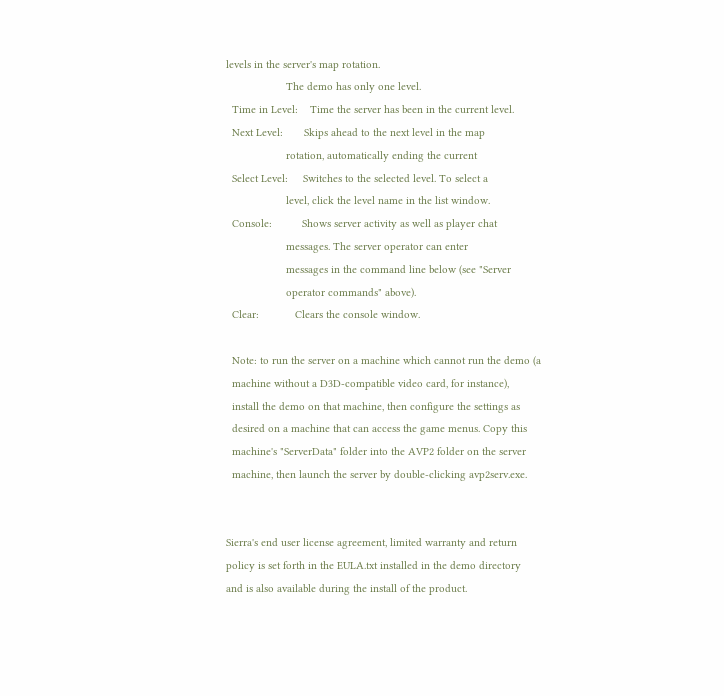levels in the server's map rotation.
                    The demo has only one level.
  Time in Level:    Time the server has been in the current level.
  Next Level:       Skips ahead to the next level in the map
                    rotation, automatically ending the current
  Select Level:     Switches to the selected level. To select a
                    level, click the level name in the list window.
  Console:          Shows server activity as well as player chat
                    messages. The server operator can enter
                    messages in the command line below (see "Server
                    operator commands" above).
  Clear:            Clears the console window.

  Note: to run the server on a machine which cannot run the demo (a
  machine without a D3D-compatible video card, for instance),
  install the demo on that machine, then configure the settings as
  desired on a machine that can access the game menus. Copy this
  machine's "ServerData" folder into the AVP2 folder on the server
  machine, then launch the server by double-clicking avp2serv.exe.


Sierra's end user license agreement, limited warranty and return
policy is set forth in the EULA.txt installed in the demo directory
and is also available during the install of the product.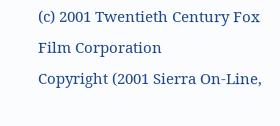(c) 2001 Twentieth Century Fox Film Corporation
Copyright (2001 Sierra On-Line,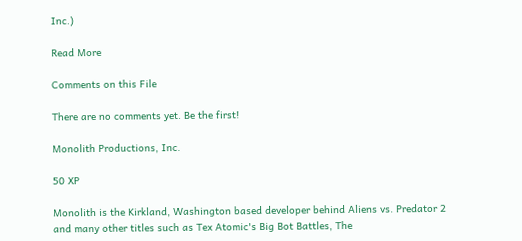Inc.)

Read More

Comments on this File

There are no comments yet. Be the first!

Monolith Productions, Inc.

50 XP

Monolith is the Kirkland, Washington based developer behind Aliens vs. Predator 2 and many other titles such as Tex Atomic's Big Bot Battles, The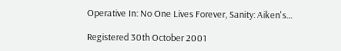Operative In: No One Lives Forever, Sanity: Aiken's...

Registered 30th October 2001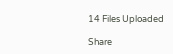14 Files Uploaded

Share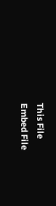This File
Embed File